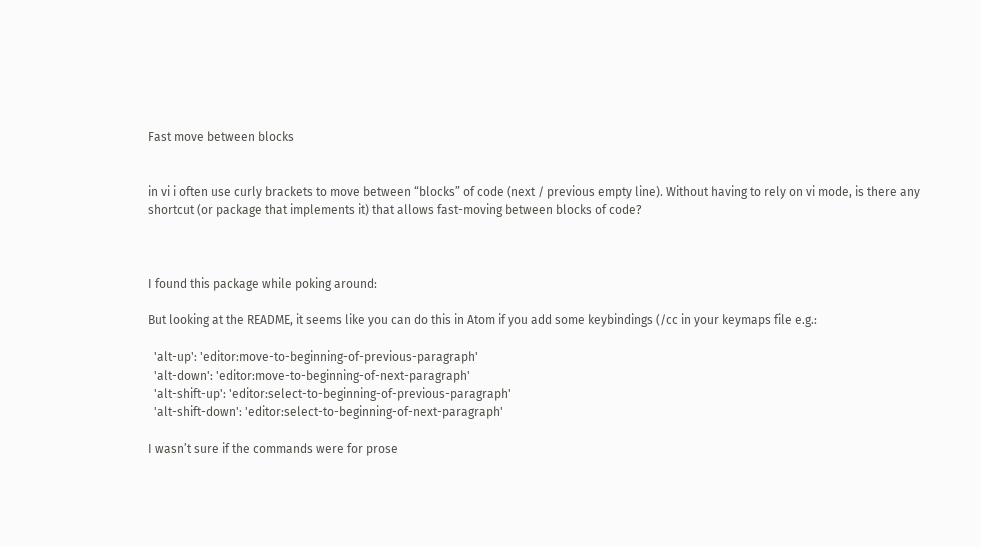Fast move between blocks


in vi i often use curly brackets to move between “blocks” of code (next / previous empty line). Without having to rely on vi mode, is there any shortcut (or package that implements it) that allows fast-moving between blocks of code?



I found this package while poking around:

But looking at the README, it seems like you can do this in Atom if you add some keybindings (/cc in your keymaps file e.g.:

  'alt-up': 'editor:move-to-beginning-of-previous-paragraph'
  'alt-down': 'editor:move-to-beginning-of-next-paragraph'
  'alt-shift-up': 'editor:select-to-beginning-of-previous-paragraph'
  'alt-shift-down': 'editor:select-to-beginning-of-next-paragraph'

I wasn’t sure if the commands were for prose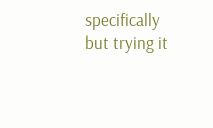specifically but trying it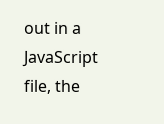out in a JavaScript file, the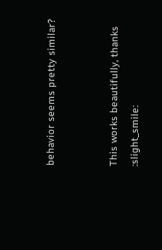behavior seems pretty similar?


This works beautifully, thanks :slight_smile: